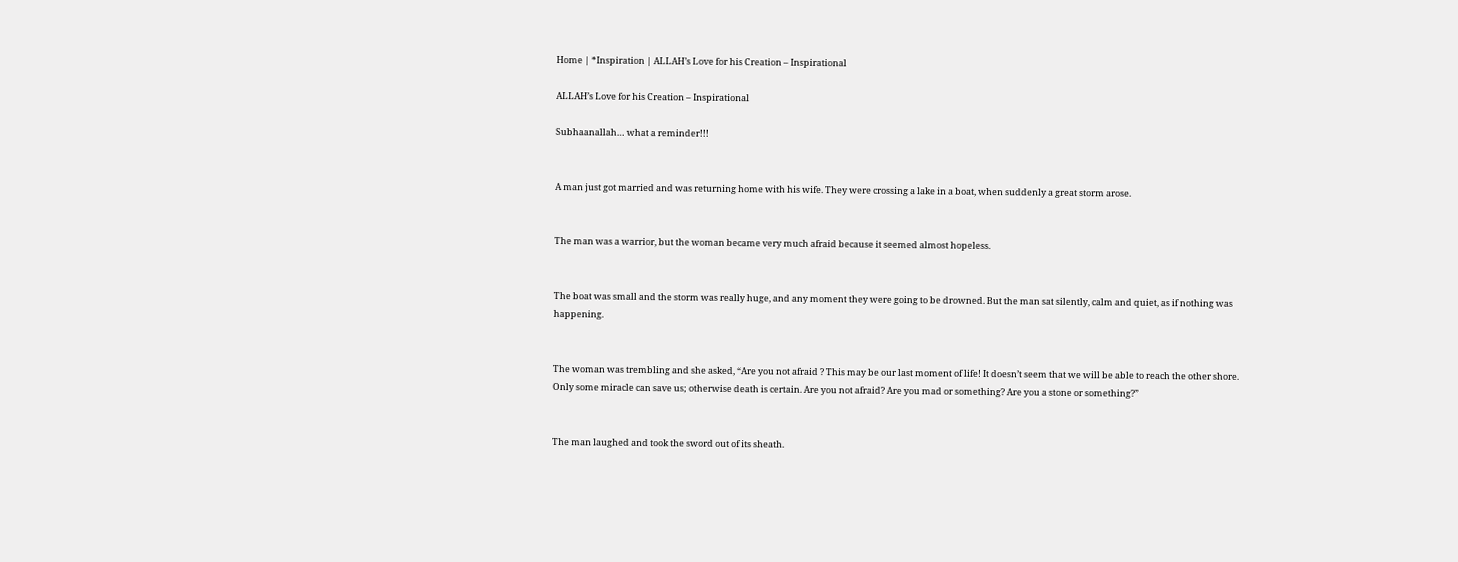Home | *Inspiration | ALLAH’s Love for his Creation – Inspirational

ALLAH’s Love for his Creation – Inspirational

Subhaanallah… what a reminder!!!


A man just got married and was returning home with his wife. They were crossing a lake in a boat, when suddenly a great storm arose.


The man was a warrior, but the woman became very much afraid because it seemed almost hopeless.


The boat was small and the storm was really huge, and any moment they were going to be drowned. But the man sat silently, calm and quiet, as if nothing was happening.


The woman was trembling and she asked, “Are you not afraid ? This may be our last moment of life! It doesn’t seem that we will be able to reach the other shore. Only some miracle can save us; otherwise death is certain. Are you not afraid? Are you mad or something? Are you a stone or something?”


The man laughed and took the sword out of its sheath.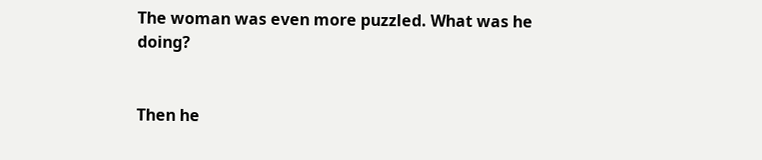The woman was even more puzzled. What was he doing?


Then he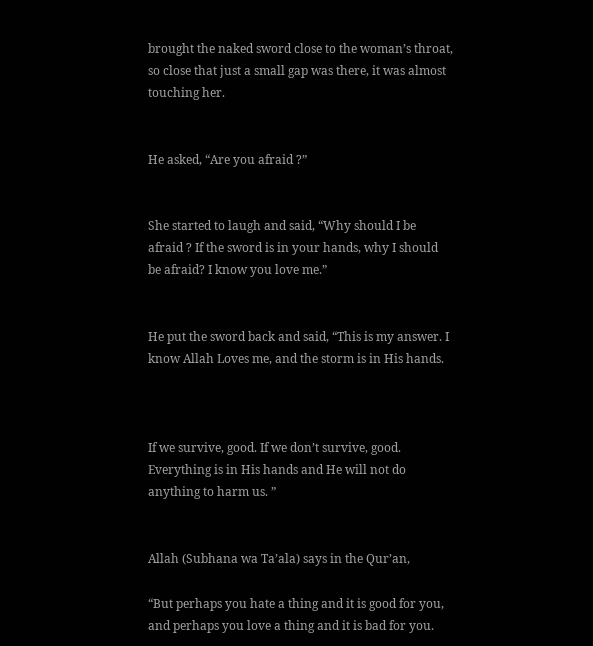brought the naked sword close to the woman’s throat, so close that just a small gap was there, it was almost touching her.


He asked, “Are you afraid ?”


She started to laugh and said, “Why should I be afraid ? If the sword is in your hands, why I should be afraid? I know you love me.”


He put the sword back and said, “This is my answer. I know Allah Loves me, and the storm is in His hands.



If we survive, good. If we don’t survive, good. Everything is in His hands and He will not do anything to harm us. ”


Allah (Subhana wa Ta’ala) says in the Qur’an,

“But perhaps you hate a thing and it is good for you, and perhaps you love a thing and it is bad for you.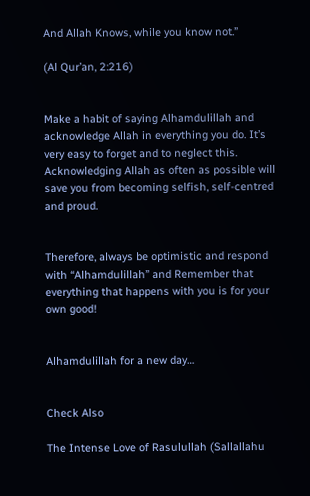And Allah Knows, while you know not.”

(Al Qur’an, 2:216)


Make a habit of saying Alhamdulillah and acknowledge Allah in everything you do. It’s very easy to forget and to neglect this. Acknowledging Allah as often as possible will save you from becoming selfish, self-centred and proud.


Therefore, always be optimistic and respond with “Alhamdulillah” and Remember that everything that happens with you is for your own good!


Alhamdulillah for a new day…


Check Also

The Intense Love of Rasulullah (Sallallahu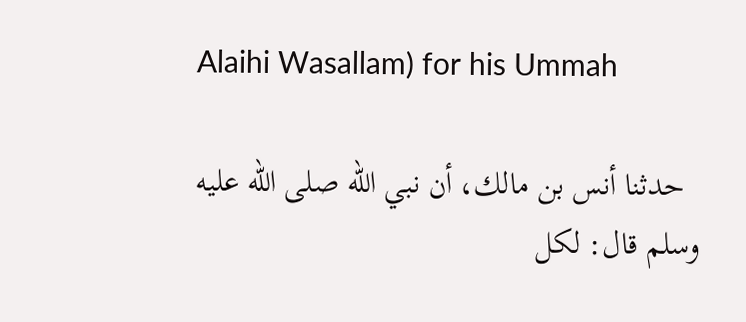Alaihi Wasallam) for his Ummah

  حدثنا أنس بن مالك، أن نبي الله صلى الله عليه وسلم قال: لكل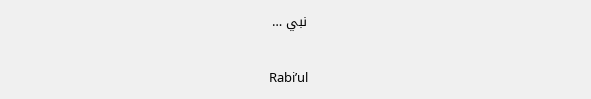نبي …

Rabi’ul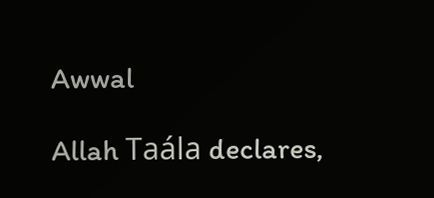Awwal

Allah Taála declares,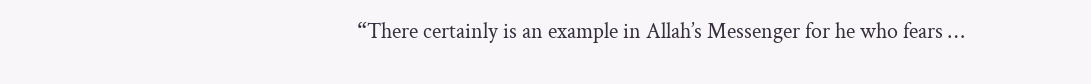“There certainly is an example in Allah’s Messenger for he who fears …